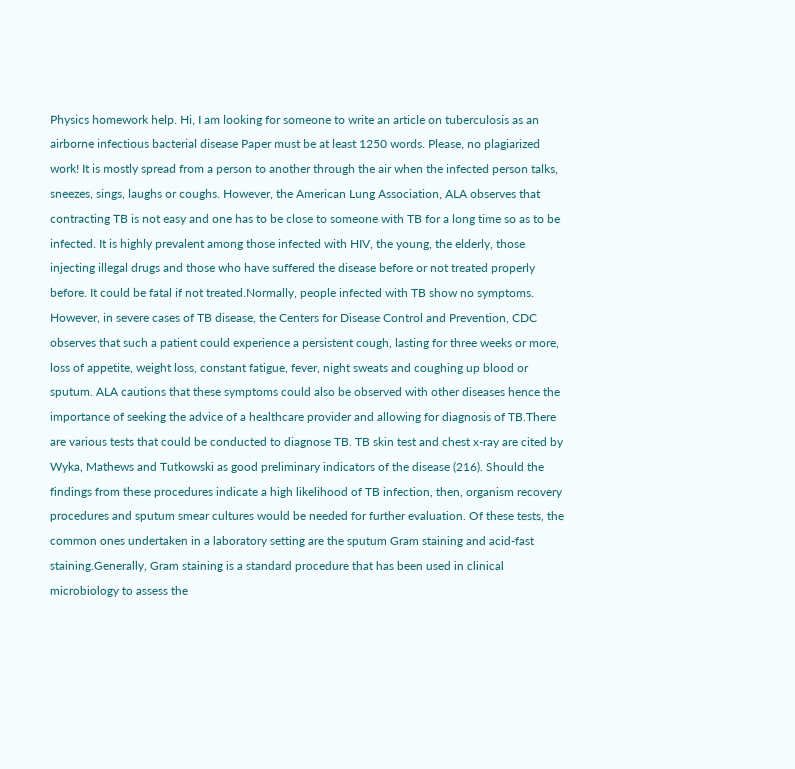Physics homework help. Hi, I am looking for someone to write an article on tuberculosis as an airborne infectious bacterial disease Paper must be at least 1250 words. Please, no plagiarized work! It is mostly spread from a person to another through the air when the infected person talks, sneezes, sings, laughs or coughs. However, the American Lung Association, ALA observes that contracting TB is not easy and one has to be close to someone with TB for a long time so as to be infected. It is highly prevalent among those infected with HIV, the young, the elderly, those injecting illegal drugs and those who have suffered the disease before or not treated properly before. It could be fatal if not treated.Normally, people infected with TB show no symptoms. However, in severe cases of TB disease, the Centers for Disease Control and Prevention, CDC observes that such a patient could experience a persistent cough, lasting for three weeks or more, loss of appetite, weight loss, constant fatigue, fever, night sweats and coughing up blood or sputum. ALA cautions that these symptoms could also be observed with other diseases hence the importance of seeking the advice of a healthcare provider and allowing for diagnosis of TB.There are various tests that could be conducted to diagnose TB. TB skin test and chest x-ray are cited by Wyka, Mathews and Tutkowski as good preliminary indicators of the disease (216). Should the findings from these procedures indicate a high likelihood of TB infection, then, organism recovery procedures and sputum smear cultures would be needed for further evaluation. Of these tests, the common ones undertaken in a laboratory setting are the sputum Gram staining and acid-fast staining.Generally, Gram staining is a standard procedure that has been used in clinical microbiology to assess the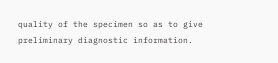quality of the specimen so as to give preliminary diagnostic information.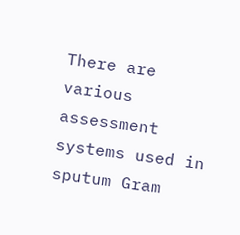There are various assessment systems used in sputum Gram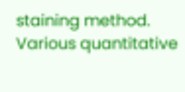staining method. Various quantitative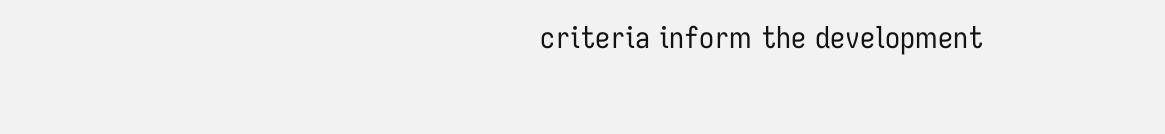criteria inform the development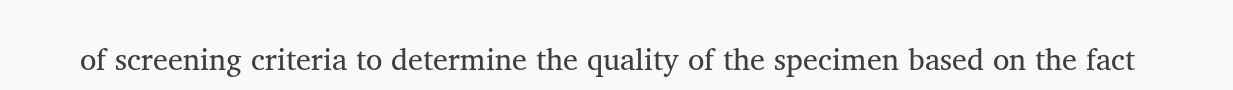of screening criteria to determine the quality of the specimen based on the fact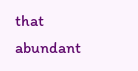that abundant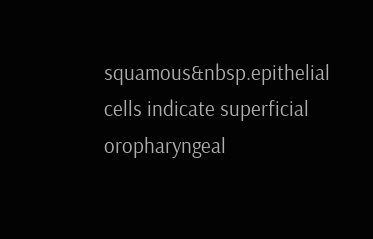squamous&nbsp.epithelial cells indicate superficial oropharyngeal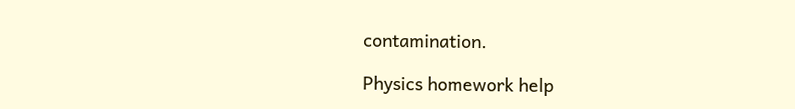contamination.

Physics homework help